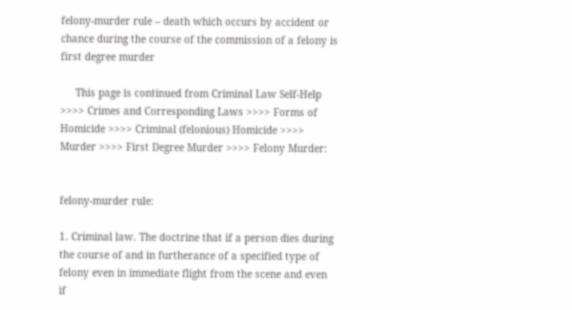felony-murder rule – death which occurs by accident or chance during the course of the commission of a felony is first degree murder

     This page is continued from Criminal Law Self-Help >>>> Crimes and Corresponding Laws >>>> Forms of Homicide >>>> Criminal (felonious) Homicide >>>> Murder >>>> First Degree Murder >>>> Felony Murder:


felony-murder rule:

1. Criminal law. The doctrine that if a person dies during the course of and in furtherance of a specified type of felony even in immediate flight from the scene and even if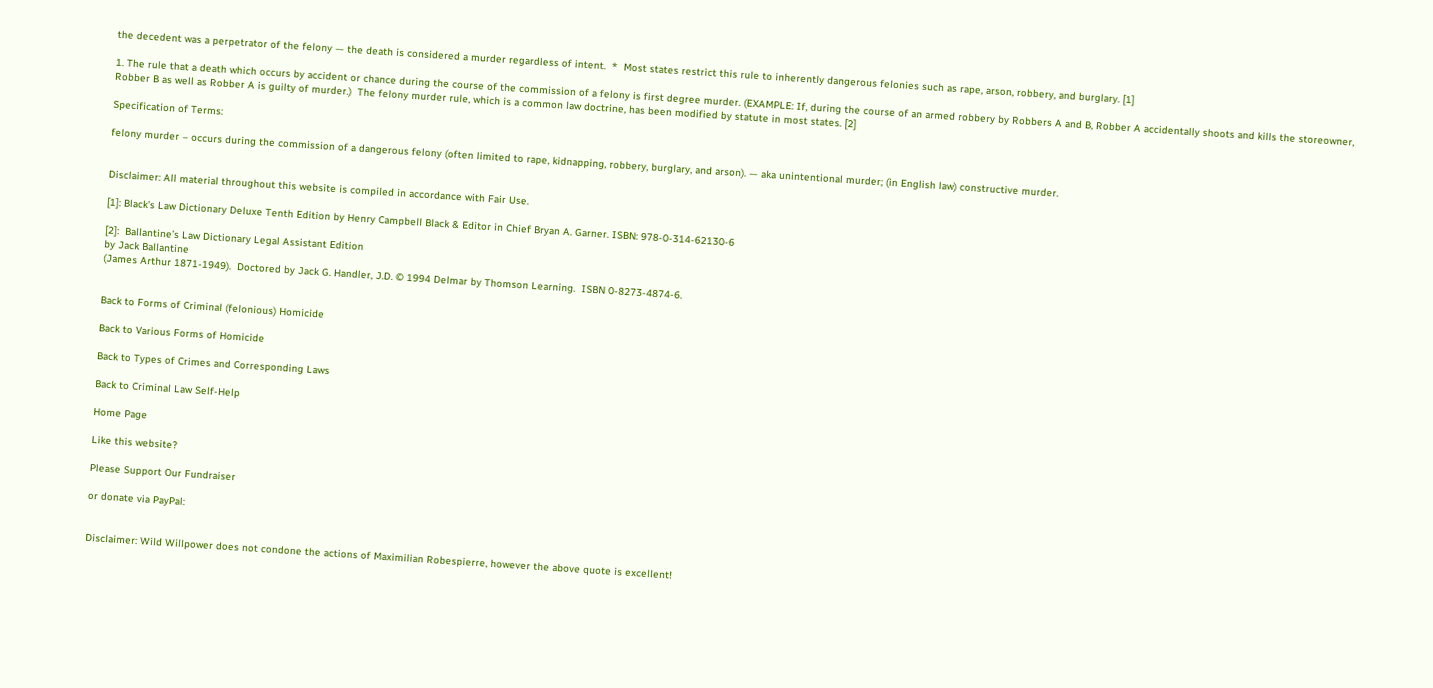the decedent was a perpetrator of the felony — the death is considered a murder regardless of intent.  *  Most states restrict this rule to inherently dangerous felonies such as rape, arson, robbery, and burglary. [1]

1. The rule that a death which occurs by accident or chance during the course of the commission of a felony is first degree murder. (EXAMPLE: If, during the course of an armed robbery by Robbers A and B, Robber A accidentally shoots and kills the storeowner,  Robber B as well as Robber A is guilty of murder.)  The felony murder rule, which is a common law doctrine, has been modified by statute in most states. [2]

Specification of Terms:

felony murder – occurs during the commission of a dangerous felony (often limited to rape, kidnapping, robbery, burglary, and arson). — aka unintentional murder; (in English law) constructive murder.


Disclaimer: All material throughout this website is compiled in accordance with Fair Use.

[1]: Black’s Law Dictionary Deluxe Tenth Edition by Henry Campbell Black & Editor in Chief Bryan A. Garner. ISBN: 978-0-314-62130-6

[2]:  Ballantine’s Law Dictionary Legal Assistant Edition
by Jack Ballantine
(James Arthur 1871-1949).  Doctored by Jack G. Handler, J.D. © 1994 Delmar by Thomson Learning.  ISBN 0-8273-4874-6.


Back to Forms of Criminal (felonious) Homicide

Back to Various Forms of Homicide

Back to Types of Crimes and Corresponding Laws

Back to Criminal Law Self-Help

Home Page

Like this website?

Please Support Our Fundraiser

or donate via PayPal:


Disclaimer: Wild Willpower does not condone the actions of Maximilian Robespierre, however the above quote is excellent!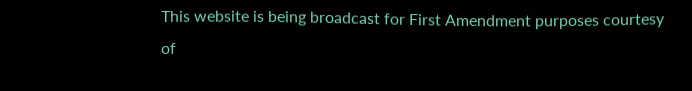This website is being broadcast for First Amendment purposes courtesy of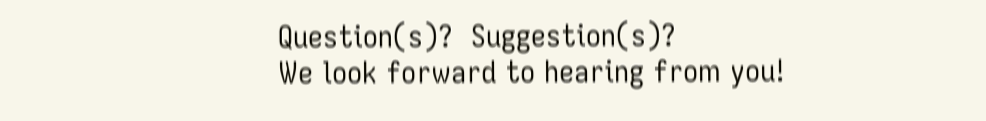Question(s)?  Suggestion(s)?
We look forward to hearing from you!